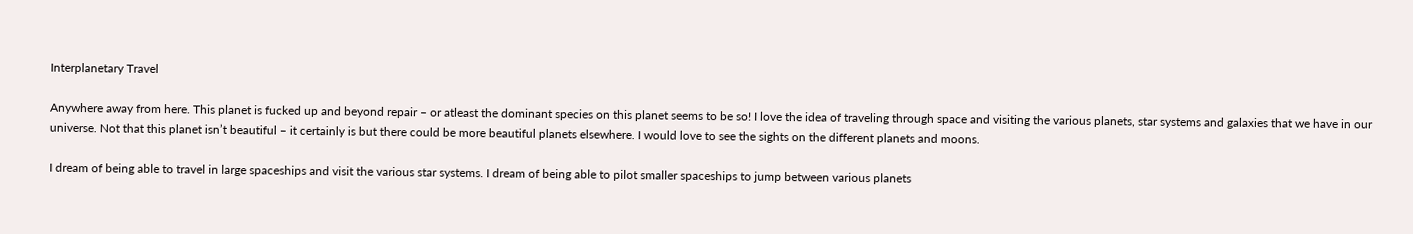Interplanetary Travel

Anywhere away from here. This planet is fucked up and beyond repair – or atleast the dominant species on this planet seems to be so! I love the idea of traveling through space and visiting the various planets, star systems and galaxies that we have in our universe. Not that this planet isn’t beautiful – it certainly is but there could be more beautiful planets elsewhere. I would love to see the sights on the different planets and moons.

I dream of being able to travel in large spaceships and visit the various star systems. I dream of being able to pilot smaller spaceships to jump between various planets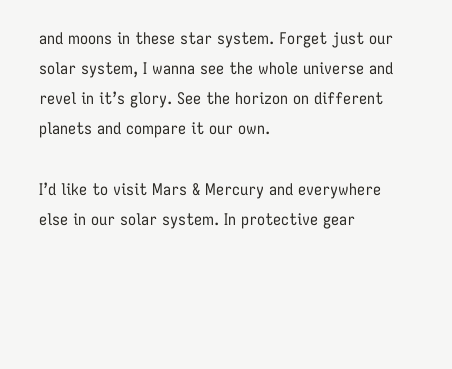and moons in these star system. Forget just our solar system, I wanna see the whole universe and revel in it’s glory. See the horizon on different planets and compare it our own.

I’d like to visit Mars & Mercury and everywhere else in our solar system. In protective gear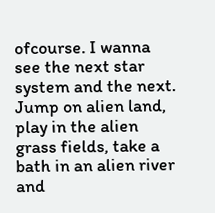ofcourse. I wanna see the next star system and the next. Jump on alien land, play in the alien grass fields, take a bath in an alien river and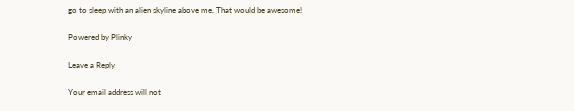go to sleep with an alien skyline above me. That would be awesome!

Powered by Plinky

Leave a Reply

Your email address will not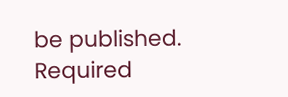be published. Required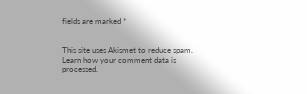fields are marked *


This site uses Akismet to reduce spam. Learn how your comment data is processed.